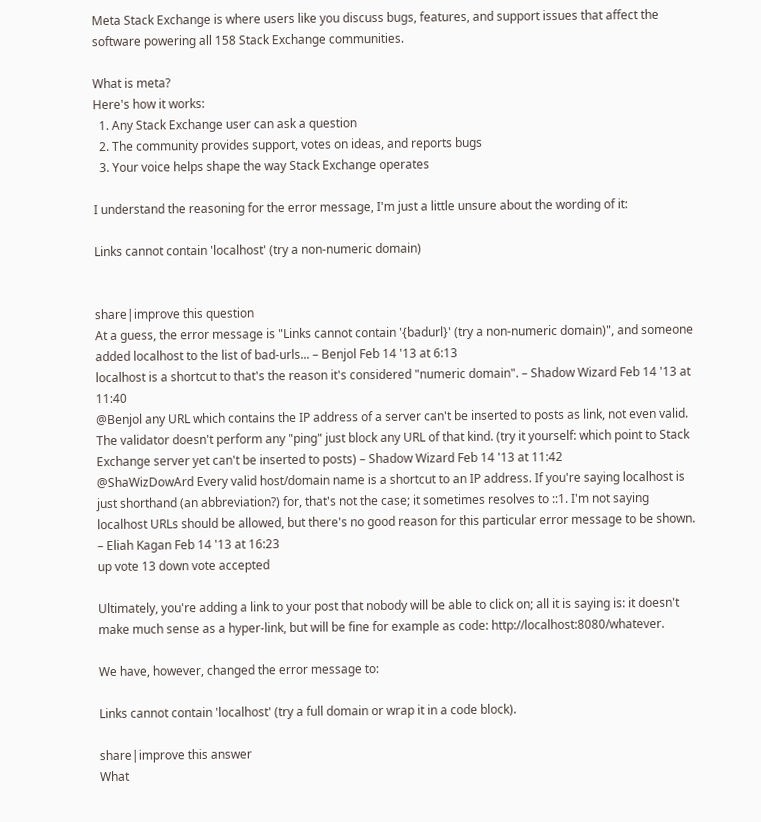Meta Stack Exchange is where users like you discuss bugs, features, and support issues that affect the software powering all 158 Stack Exchange communities.

What is meta?
Here's how it works:
  1. Any Stack Exchange user can ask a question
  2. The community provides support, votes on ideas, and reports bugs
  3. Your voice helps shape the way Stack Exchange operates

I understand the reasoning for the error message, I'm just a little unsure about the wording of it:

Links cannot contain 'localhost' (try a non-numeric domain)


share|improve this question
At a guess, the error message is "Links cannot contain '{badurl}' (try a non-numeric domain)", and someone added localhost to the list of bad-urls... – Benjol Feb 14 '13 at 6:13
localhost is a shortcut to that's the reason it's considered "numeric domain". – Shadow Wizard Feb 14 '13 at 11:40
@Benjol any URL which contains the IP address of a server can't be inserted to posts as link, not even valid. The validator doesn't perform any "ping" just block any URL of that kind. (try it yourself: which point to Stack Exchange server yet can't be inserted to posts) – Shadow Wizard Feb 14 '13 at 11:42
@ShaWizDowArd Every valid host/domain name is a shortcut to an IP address. If you're saying localhost is just shorthand (an abbreviation?) for, that's not the case; it sometimes resolves to ::1. I'm not saying localhost URLs should be allowed, but there's no good reason for this particular error message to be shown. – Eliah Kagan Feb 14 '13 at 16:23
up vote 13 down vote accepted

Ultimately, you're adding a link to your post that nobody will be able to click on; all it is saying is: it doesn't make much sense as a hyper-link, but will be fine for example as code: http://localhost:8080/whatever.

We have, however, changed the error message to:

Links cannot contain 'localhost' (try a full domain or wrap it in a code block).

share|improve this answer
What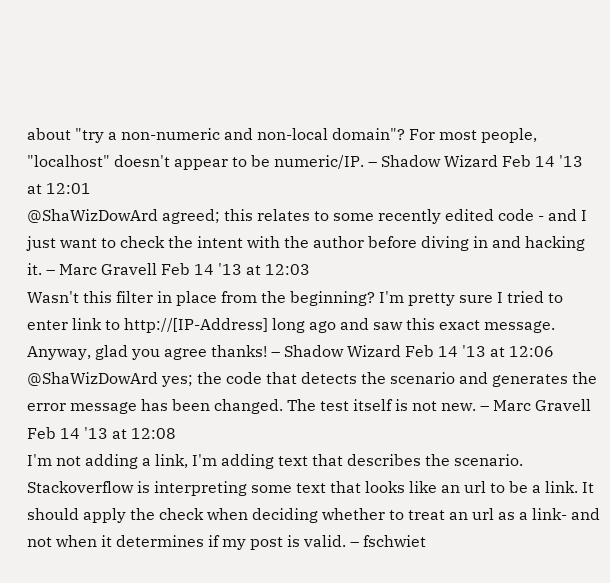about "try a non-numeric and non-local domain"? For most people, "localhost" doesn't appear to be numeric/IP. – Shadow Wizard Feb 14 '13 at 12:01
@ShaWizDowArd agreed; this relates to some recently edited code - and I just want to check the intent with the author before diving in and hacking it. – Marc Gravell Feb 14 '13 at 12:03
Wasn't this filter in place from the beginning? I'm pretty sure I tried to enter link to http://[IP-Address] long ago and saw this exact message. Anyway, glad you agree thanks! – Shadow Wizard Feb 14 '13 at 12:06
@ShaWizDowArd yes; the code that detects the scenario and generates the error message has been changed. The test itself is not new. – Marc Gravell Feb 14 '13 at 12:08
I'm not adding a link, I'm adding text that describes the scenario. Stackoverflow is interpreting some text that looks like an url to be a link. It should apply the check when deciding whether to treat an url as a link- and not when it determines if my post is valid. – fschwiet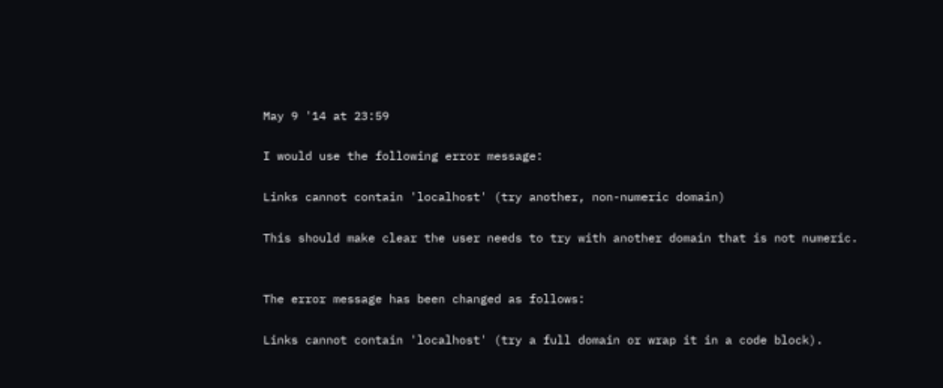May 9 '14 at 23:59

I would use the following error message:

Links cannot contain 'localhost' (try another, non-numeric domain)

This should make clear the user needs to try with another domain that is not numeric.


The error message has been changed as follows:

Links cannot contain 'localhost' (try a full domain or wrap it in a code block).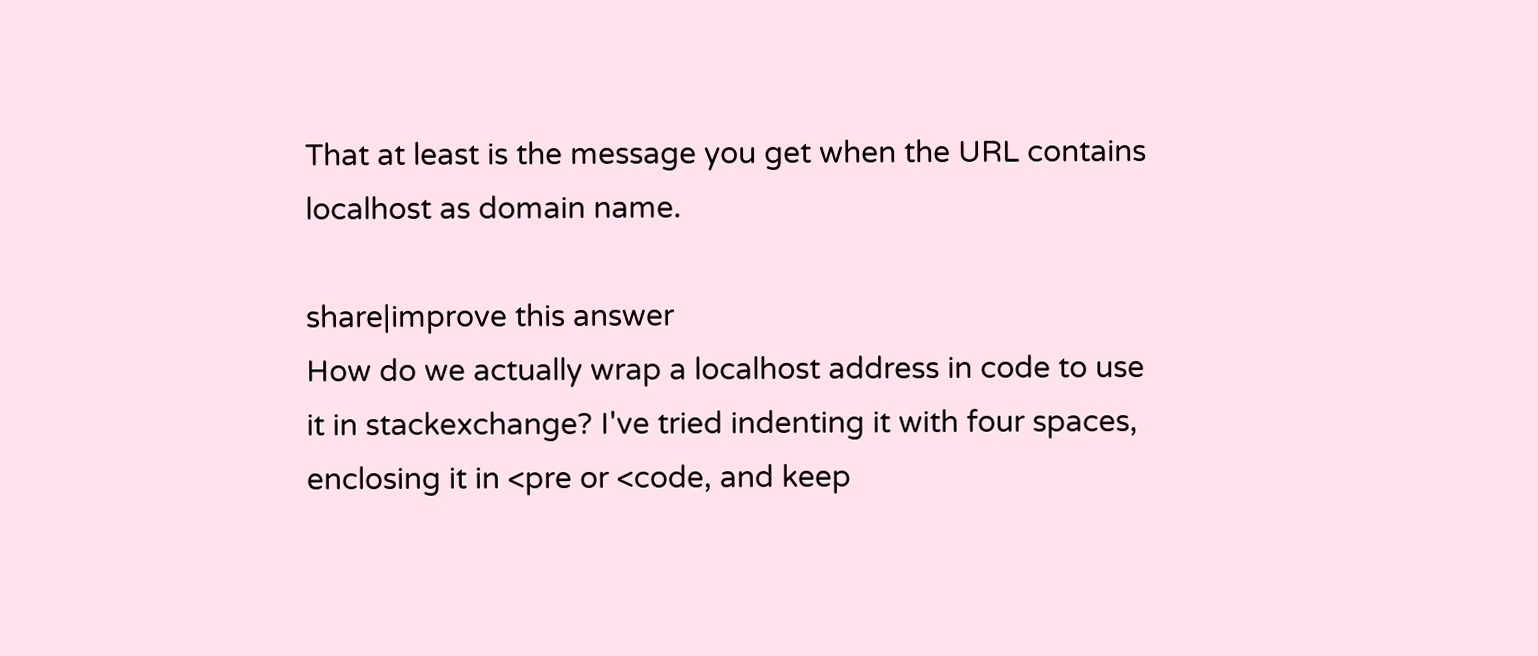That at least is the message you get when the URL contains localhost as domain name.

share|improve this answer
How do we actually wrap a localhost address in code to use it in stackexchange? I've tried indenting it with four spaces, enclosing it in <pre or <code, and keep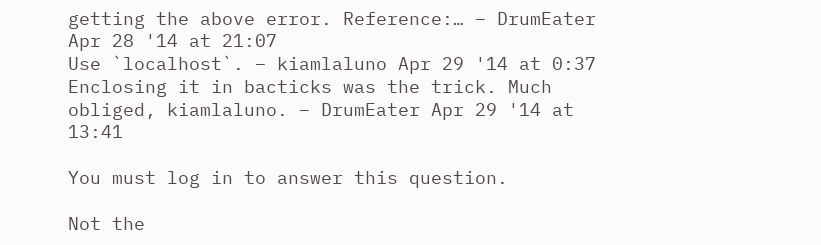getting the above error. Reference:… – DrumEater Apr 28 '14 at 21:07
Use `localhost`. – kiamlaluno Apr 29 '14 at 0:37
Enclosing it in bacticks was the trick. Much obliged, kiamlaluno. – DrumEater Apr 29 '14 at 13:41

You must log in to answer this question.

Not the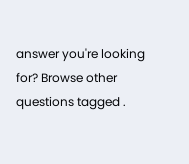answer you're looking for? Browse other questions tagged .